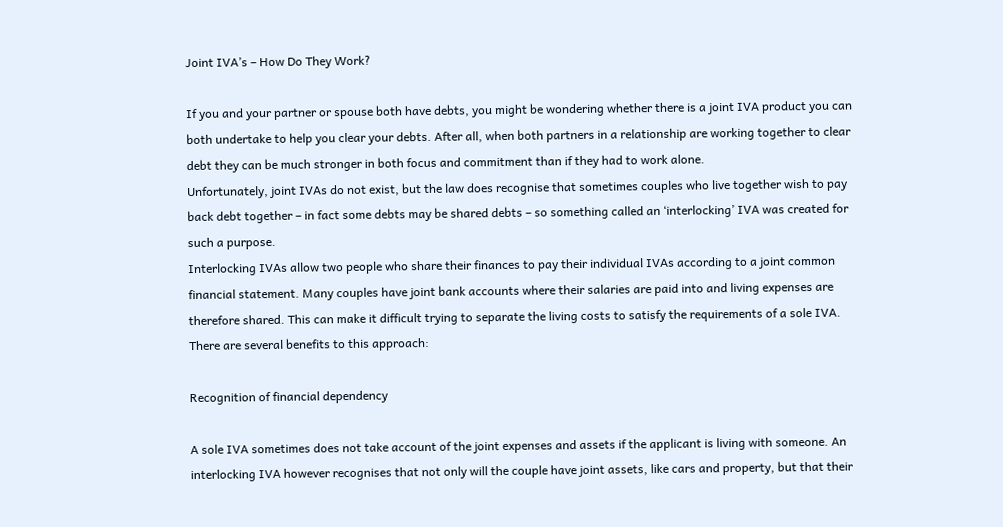Joint IVA’s – How Do They Work?

If you and your partner or spouse both have debts, you might be wondering whether there is a joint IVA product you can both undertake to help you clear your debts. After all, when both partners in a relationship are working together to clear debt they can be much stronger in both focus and commitment than if they had to work alone.
Unfortunately, joint IVAs do not exist, but the law does recognise that sometimes couples who live together wish to pay back debt together – in fact some debts may be shared debts – so something called an ‘interlocking’ IVA was created for such a purpose.
Interlocking IVAs allow two people who share their finances to pay their individual IVAs according to a joint common financial statement. Many couples have joint bank accounts where their salaries are paid into and living expenses are therefore shared. This can make it difficult trying to separate the living costs to satisfy the requirements of a sole IVA.
There are several benefits to this approach:

Recognition of financial dependency

A sole IVA sometimes does not take account of the joint expenses and assets if the applicant is living with someone. An interlocking IVA however recognises that not only will the couple have joint assets, like cars and property, but that their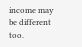income may be different too.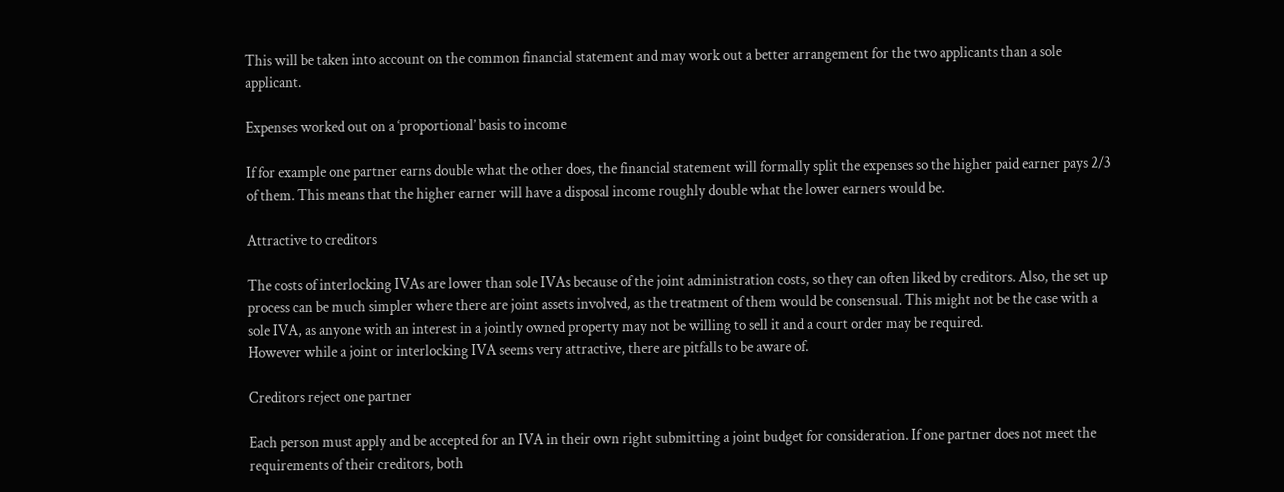This will be taken into account on the common financial statement and may work out a better arrangement for the two applicants than a sole applicant.

Expenses worked out on a ‘proportional’ basis to income

If for example one partner earns double what the other does, the financial statement will formally split the expenses so the higher paid earner pays 2/3 of them. This means that the higher earner will have a disposal income roughly double what the lower earners would be.

Attractive to creditors

The costs of interlocking IVAs are lower than sole IVAs because of the joint administration costs, so they can often liked by creditors. Also, the set up process can be much simpler where there are joint assets involved, as the treatment of them would be consensual. This might not be the case with a sole IVA, as anyone with an interest in a jointly owned property may not be willing to sell it and a court order may be required.
However while a joint or interlocking IVA seems very attractive, there are pitfalls to be aware of.

Creditors reject one partner

Each person must apply and be accepted for an IVA in their own right submitting a joint budget for consideration. If one partner does not meet the requirements of their creditors, both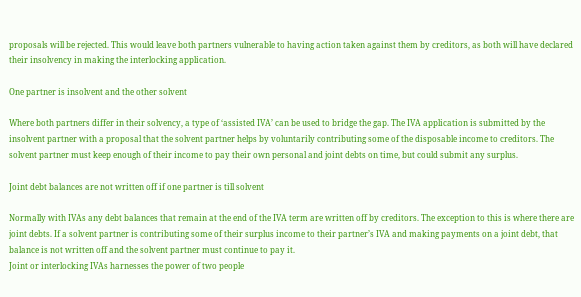proposals will be rejected. This would leave both partners vulnerable to having action taken against them by creditors, as both will have declared their insolvency in making the interlocking application.

One partner is insolvent and the other solvent

Where both partners differ in their solvency, a type of ‘assisted IVA’ can be used to bridge the gap. The IVA application is submitted by the insolvent partner with a proposal that the solvent partner helps by voluntarily contributing some of the disposable income to creditors. The solvent partner must keep enough of their income to pay their own personal and joint debts on time, but could submit any surplus.

Joint debt balances are not written off if one partner is till solvent

Normally with IVAs any debt balances that remain at the end of the IVA term are written off by creditors. The exception to this is where there are joint debts. If a solvent partner is contributing some of their surplus income to their partner’s IVA and making payments on a joint debt, that balance is not written off and the solvent partner must continue to pay it.
Joint or interlocking IVAs harnesses the power of two people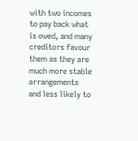with two incomes to pay back what is owed, and many creditors favour them as they are much more stable arrangements and less likely to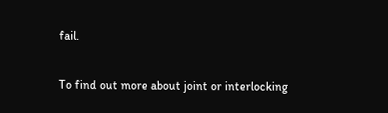fail.

To find out more about joint or interlocking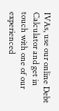IVAs, use our online Debt Calculator and get in touch with one of our experienced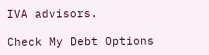IVA advisors.

Check My Debt Options